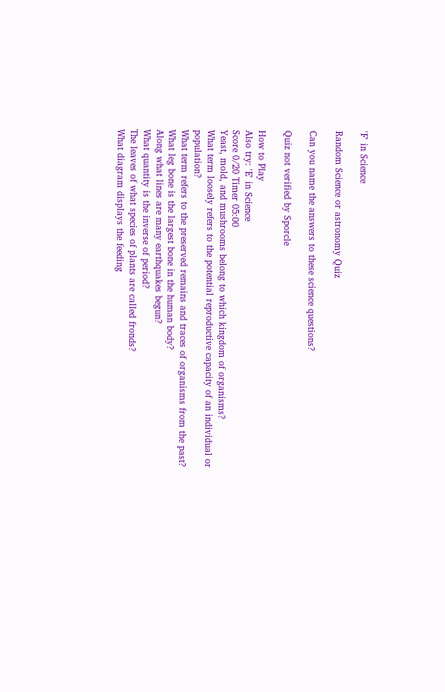'F' in Science

Random Science or astronomy Quiz

Can you name the answers to these science questions?

Quiz not verified by Sporcle

How to Play
Also try: 'E' in Science
Score 0/20 Timer 05:00
Yeast, mold, and mushrooms belong to which kingdom of organisms?
What term loosely refers to the potential reproductive capacity of an individual or population?
What term refers to the preserved remains and traces of organisms from the past?
What leg bone is the largest bone in the human body?
Along what lines are many earthquakes begun?
What quantity is the inverse of period?
The leaves of what species of plants are called fronds?
What diagram displays the feeding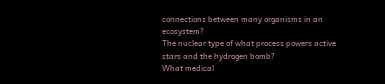connections between many organisms in an ecosystem?
The nuclear type of what process powers active stars and the hydrogen bomb?
What medical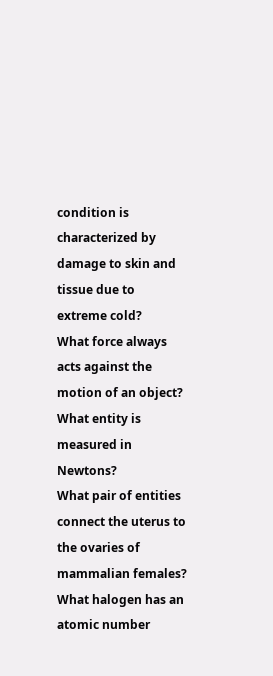condition is characterized by damage to skin and tissue due to extreme cold?
What force always acts against the motion of an object?
What entity is measured in Newtons?
What pair of entities connect the uterus to the ovaries of mammalian females?
What halogen has an atomic number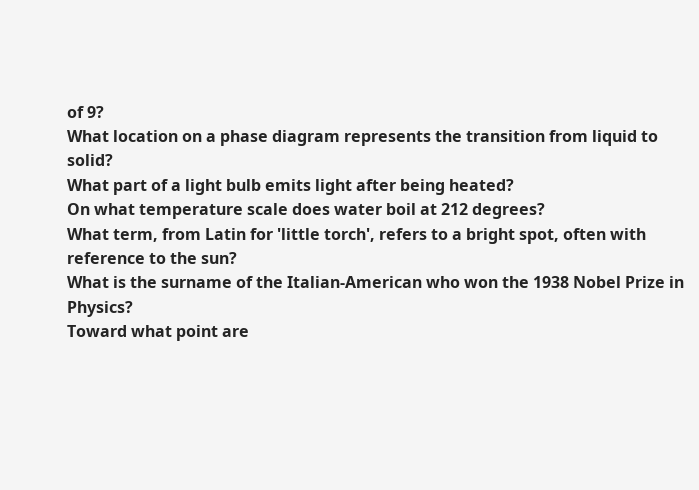of 9?
What location on a phase diagram represents the transition from liquid to solid?
What part of a light bulb emits light after being heated?
On what temperature scale does water boil at 212 degrees?
What term, from Latin for 'little torch', refers to a bright spot, often with reference to the sun?
What is the surname of the Italian-American who won the 1938 Nobel Prize in Physics?
Toward what point are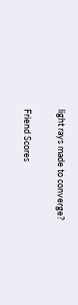light rays made to converge?

Friend Scores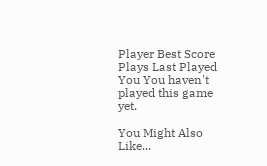Player Best Score Plays Last Played
You You haven't played this game yet.

You Might Also Like...